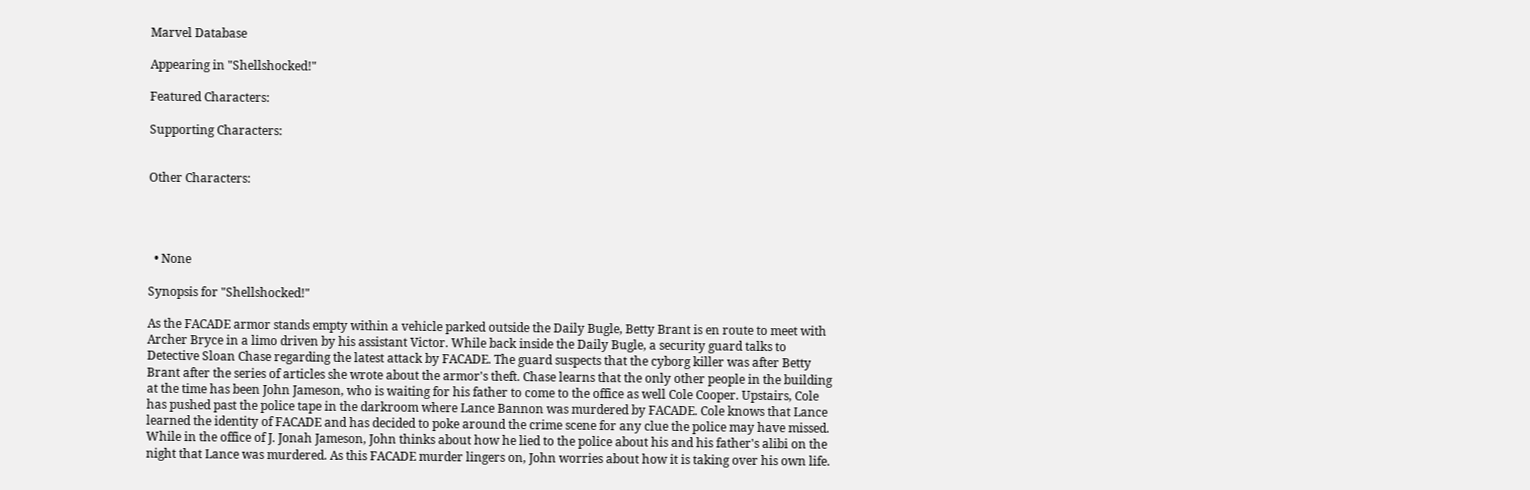Marvel Database

Appearing in "Shellshocked!"

Featured Characters:

Supporting Characters:


Other Characters:




  • None

Synopsis for "Shellshocked!"

As the FACADE armor stands empty within a vehicle parked outside the Daily Bugle, Betty Brant is en route to meet with Archer Bryce in a limo driven by his assistant Victor. While back inside the Daily Bugle, a security guard talks to Detective Sloan Chase regarding the latest attack by FACADE. The guard suspects that the cyborg killer was after Betty Brant after the series of articles she wrote about the armor's theft. Chase learns that the only other people in the building at the time has been John Jameson, who is waiting for his father to come to the office as well Cole Cooper. Upstairs, Cole has pushed past the police tape in the darkroom where Lance Bannon was murdered by FACADE. Cole knows that Lance learned the identity of FACADE and has decided to poke around the crime scene for any clue the police may have missed. While in the office of J. Jonah Jameson, John thinks about how he lied to the police about his and his father's alibi on the night that Lance was murdered. As this FACADE murder lingers on, John worries about how it is taking over his own life.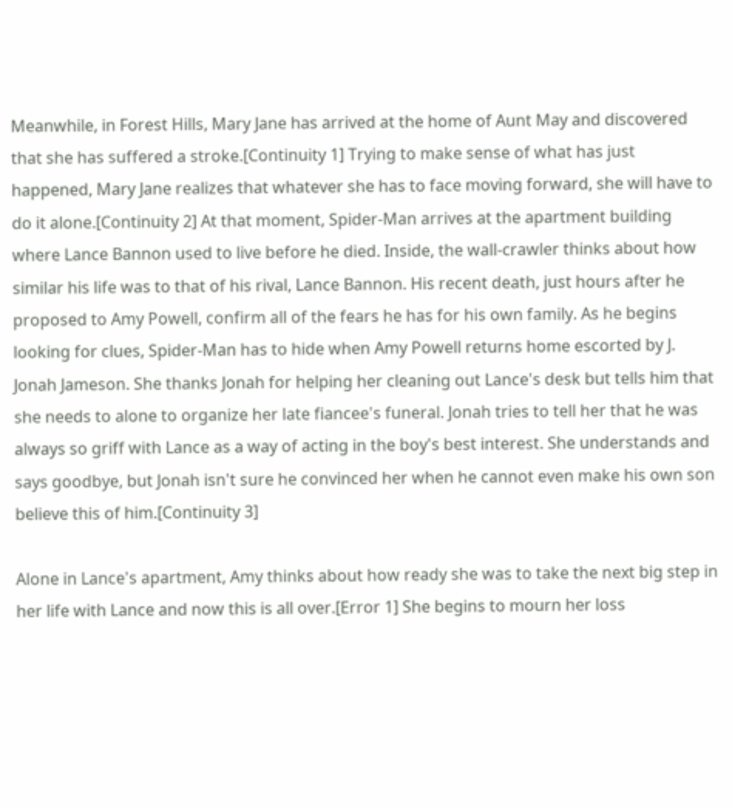Meanwhile, in Forest Hills, Mary Jane has arrived at the home of Aunt May and discovered that she has suffered a stroke.[Continuity 1] Trying to make sense of what has just happened, Mary Jane realizes that whatever she has to face moving forward, she will have to do it alone.[Continuity 2] At that moment, Spider-Man arrives at the apartment building where Lance Bannon used to live before he died. Inside, the wall-crawler thinks about how similar his life was to that of his rival, Lance Bannon. His recent death, just hours after he proposed to Amy Powell, confirm all of the fears he has for his own family. As he begins looking for clues, Spider-Man has to hide when Amy Powell returns home escorted by J. Jonah Jameson. She thanks Jonah for helping her cleaning out Lance's desk but tells him that she needs to alone to organize her late fiancee's funeral. Jonah tries to tell her that he was always so griff with Lance as a way of acting in the boy's best interest. She understands and says goodbye, but Jonah isn't sure he convinced her when he cannot even make his own son believe this of him.[Continuity 3]

Alone in Lance's apartment, Amy thinks about how ready she was to take the next big step in her life with Lance and now this is all over.[Error 1] She begins to mourn her loss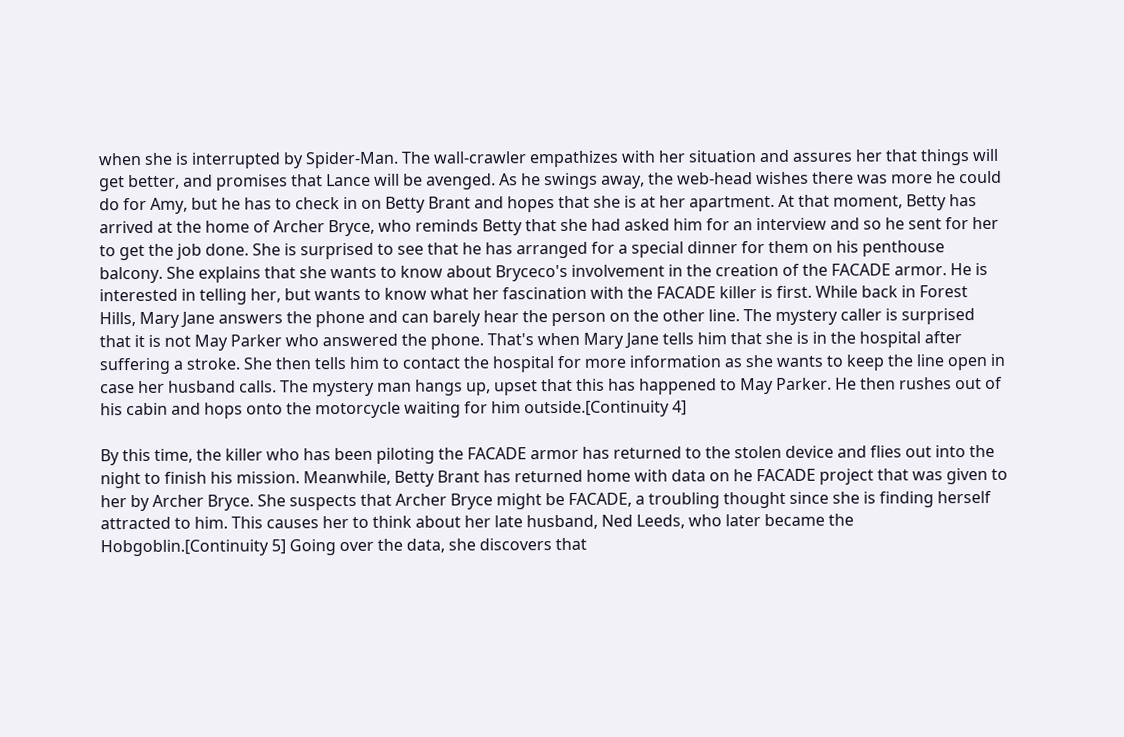when she is interrupted by Spider-Man. The wall-crawler empathizes with her situation and assures her that things will get better, and promises that Lance will be avenged. As he swings away, the web-head wishes there was more he could do for Amy, but he has to check in on Betty Brant and hopes that she is at her apartment. At that moment, Betty has arrived at the home of Archer Bryce, who reminds Betty that she had asked him for an interview and so he sent for her to get the job done. She is surprised to see that he has arranged for a special dinner for them on his penthouse balcony. She explains that she wants to know about Bryceco's involvement in the creation of the FACADE armor. He is interested in telling her, but wants to know what her fascination with the FACADE killer is first. While back in Forest Hills, Mary Jane answers the phone and can barely hear the person on the other line. The mystery caller is surprised that it is not May Parker who answered the phone. That's when Mary Jane tells him that she is in the hospital after suffering a stroke. She then tells him to contact the hospital for more information as she wants to keep the line open in case her husband calls. The mystery man hangs up, upset that this has happened to May Parker. He then rushes out of his cabin and hops onto the motorcycle waiting for him outside.[Continuity 4]

By this time, the killer who has been piloting the FACADE armor has returned to the stolen device and flies out into the night to finish his mission. Meanwhile, Betty Brant has returned home with data on he FACADE project that was given to her by Archer Bryce. She suspects that Archer Bryce might be FACADE, a troubling thought since she is finding herself attracted to him. This causes her to think about her late husband, Ned Leeds, who later became the Hobgoblin.[Continuity 5] Going over the data, she discovers that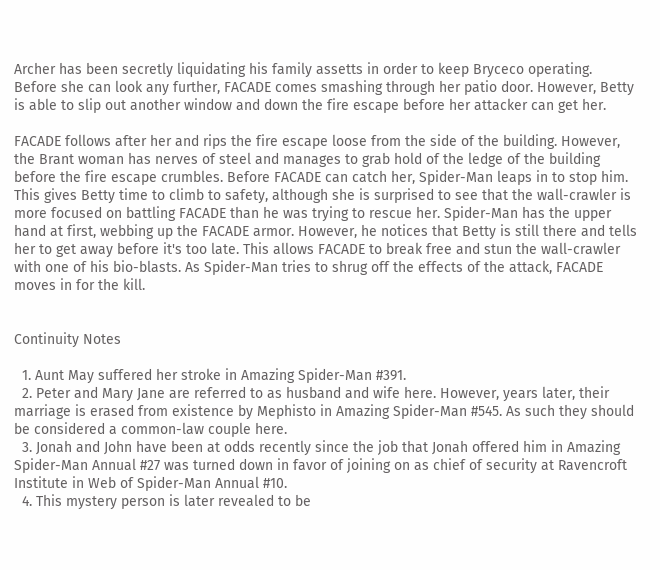Archer has been secretly liquidating his family assetts in order to keep Bryceco operating. Before she can look any further, FACADE comes smashing through her patio door. However, Betty is able to slip out another window and down the fire escape before her attacker can get her.

FACADE follows after her and rips the fire escape loose from the side of the building. However, the Brant woman has nerves of steel and manages to grab hold of the ledge of the building before the fire escape crumbles. Before FACADE can catch her, Spider-Man leaps in to stop him. This gives Betty time to climb to safety, although she is surprised to see that the wall-crawler is more focused on battling FACADE than he was trying to rescue her. Spider-Man has the upper hand at first, webbing up the FACADE armor. However, he notices that Betty is still there and tells her to get away before it's too late. This allows FACADE to break free and stun the wall-crawler with one of his bio-blasts. As Spider-Man tries to shrug off the effects of the attack, FACADE moves in for the kill.


Continuity Notes

  1. Aunt May suffered her stroke in Amazing Spider-Man #391.
  2. Peter and Mary Jane are referred to as husband and wife here. However, years later, their marriage is erased from existence by Mephisto in Amazing Spider-Man #545. As such they should be considered a common-law couple here.
  3. Jonah and John have been at odds recently since the job that Jonah offered him in Amazing Spider-Man Annual #27 was turned down in favor of joining on as chief of security at Ravencroft Institute in Web of Spider-Man Annual #10.
  4. This mystery person is later revealed to be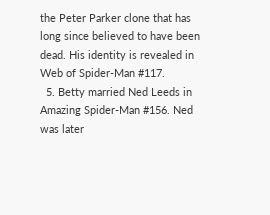the Peter Parker clone that has long since believed to have been dead. His identity is revealed in Web of Spider-Man #117.
  5. Betty married Ned Leeds in Amazing Spider-Man #156. Ned was later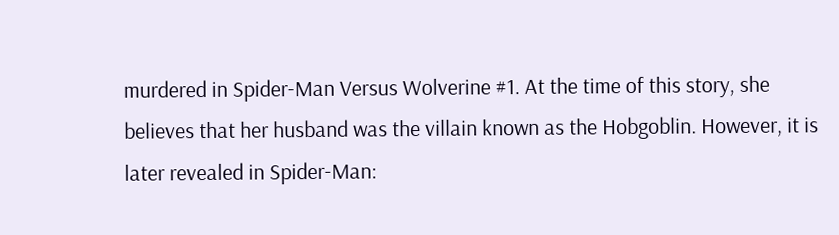murdered in Spider-Man Versus Wolverine #1. At the time of this story, she believes that her husband was the villain known as the Hobgoblin. However, it is later revealed in Spider-Man: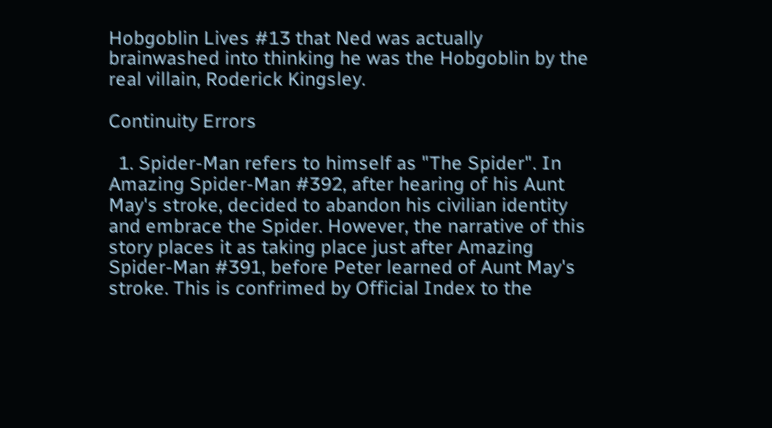Hobgoblin Lives #13 that Ned was actually brainwashed into thinking he was the Hobgoblin by the real villain, Roderick Kingsley.

Continuity Errors

  1. Spider-Man refers to himself as "The Spider". In Amazing Spider-Man #392, after hearing of his Aunt May's stroke, decided to abandon his civilian identity and embrace the Spider. However, the narrative of this story places it as taking place just after Amazing Spider-Man #391, before Peter learned of Aunt May's stroke. This is confrimed by Official Index to the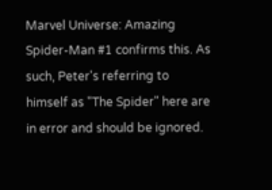Marvel Universe: Amazing Spider-Man #1 confirms this. As such, Peter's referring to himself as "The Spider" here are in error and should be ignored.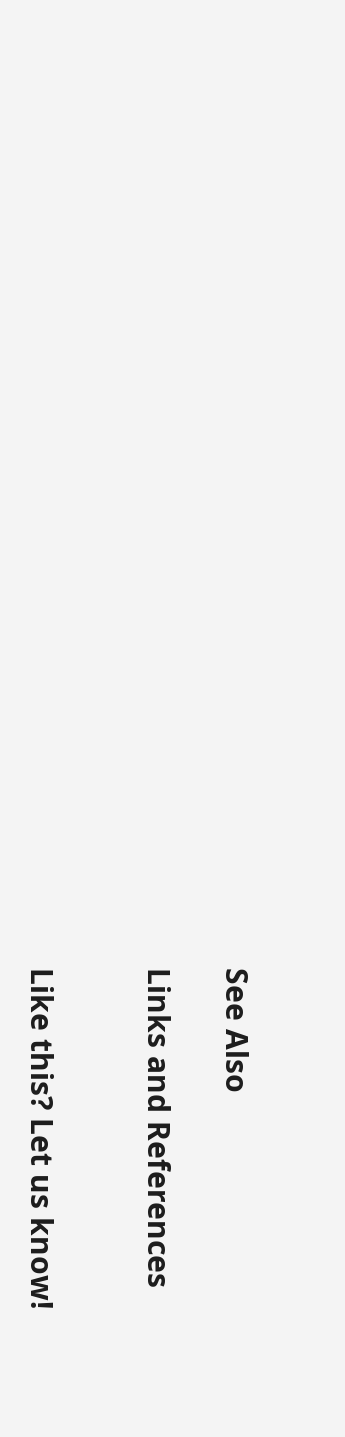See Also

Links and References


Like this? Let us know!